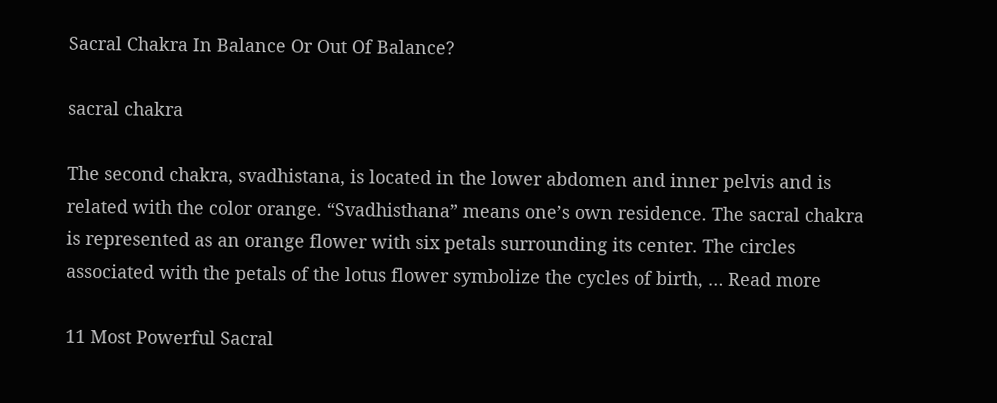Sacral Chakra In Balance Or Out Of Balance?

sacral chakra

The second chakra, svadhistana, is located in the lower abdomen and inner pelvis and is related with the color orange. “Svadhisthana” means one’s own residence. The sacral chakra is represented as an orange flower with six petals surrounding its center. The circles associated with the petals of the lotus flower symbolize the cycles of birth, … Read more

11 Most Powerful Sacral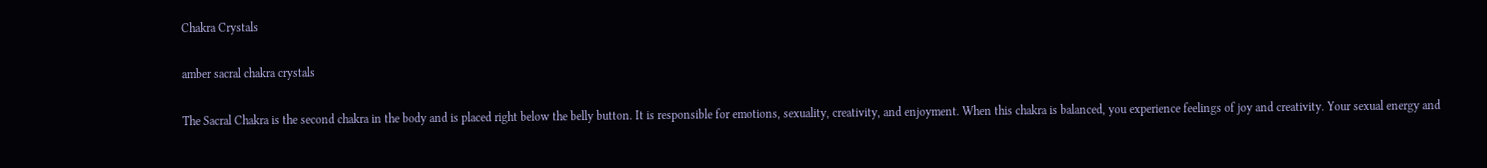Chakra Crystals

amber sacral chakra crystals

The Sacral Chakra is the second chakra in the body and is placed right below the belly button. It is responsible for emotions, sexuality, creativity, and enjoyment. When this chakra is balanced, you experience feelings of joy and creativity. Your sexual energy and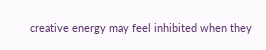creative energy may feel inhibited when they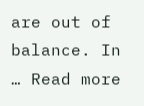are out of balance. In … Read more